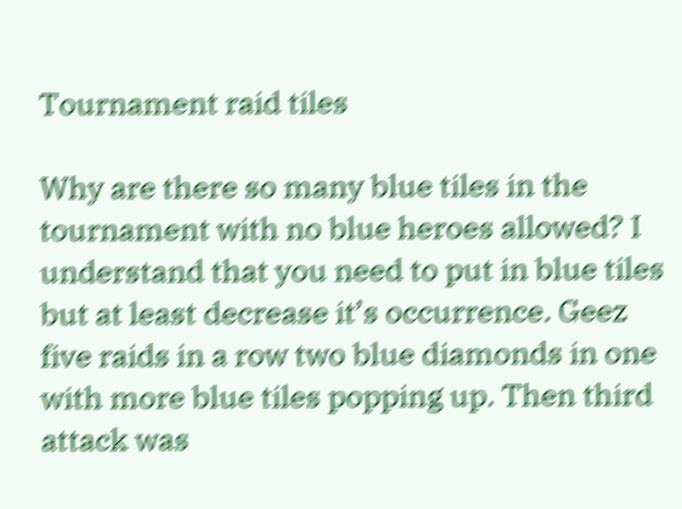Tournament raid tiles

Why are there so many blue tiles in the tournament with no blue heroes allowed? I understand that you need to put in blue tiles but at least decrease it’s occurrence. Geez five raids in a row two blue diamonds in one with more blue tiles popping up. Then third attack was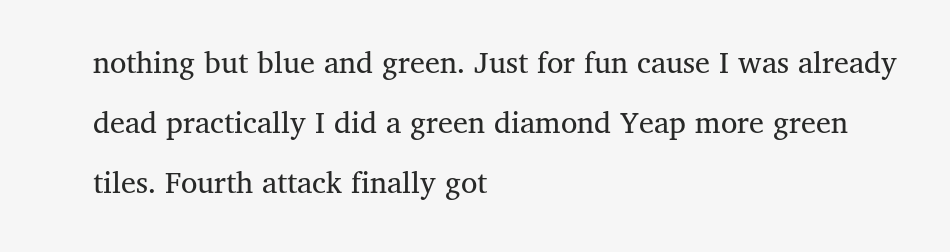nothing but blue and green. Just for fun cause I was already dead practically I did a green diamond Yeap more green tiles. Fourth attack finally got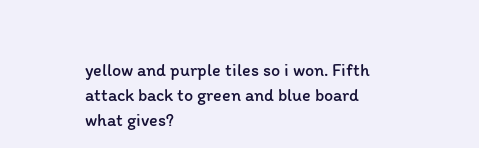yellow and purple tiles so i won. Fifth attack back to green and blue board what gives?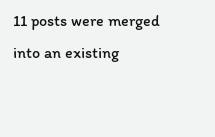11 posts were merged into an existing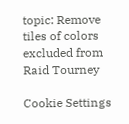topic: Remove tiles of colors excluded from Raid Tourney

Cookie Settings